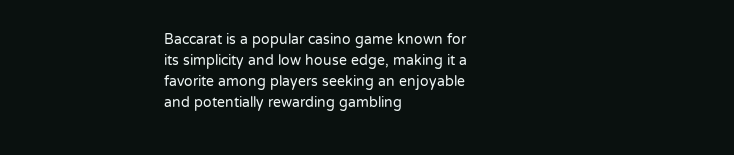Baccarat is a popular casino game known for its simplicity and low house edge, making it a favorite among players seeking an enjoyable and potentially rewarding gambling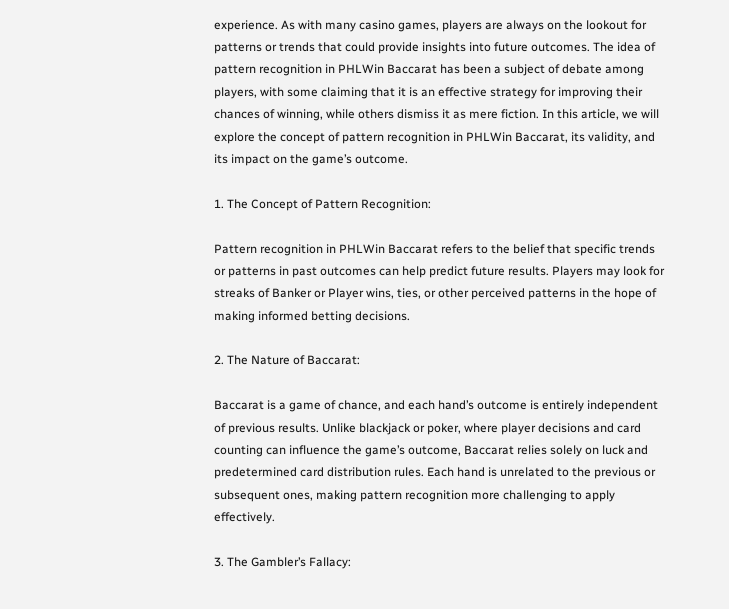experience. As with many casino games, players are always on the lookout for patterns or trends that could provide insights into future outcomes. The idea of pattern recognition in PHLWin Baccarat has been a subject of debate among players, with some claiming that it is an effective strategy for improving their chances of winning, while others dismiss it as mere fiction. In this article, we will explore the concept of pattern recognition in PHLWin Baccarat, its validity, and its impact on the game’s outcome.

1. The Concept of Pattern Recognition:

Pattern recognition in PHLWin Baccarat refers to the belief that specific trends or patterns in past outcomes can help predict future results. Players may look for streaks of Banker or Player wins, ties, or other perceived patterns in the hope of making informed betting decisions.

2. The Nature of Baccarat:

Baccarat is a game of chance, and each hand’s outcome is entirely independent of previous results. Unlike blackjack or poker, where player decisions and card counting can influence the game’s outcome, Baccarat relies solely on luck and predetermined card distribution rules. Each hand is unrelated to the previous or subsequent ones, making pattern recognition more challenging to apply effectively.

3. The Gambler’s Fallacy: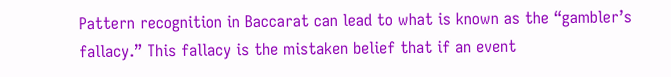Pattern recognition in Baccarat can lead to what is known as the “gambler’s fallacy.” This fallacy is the mistaken belief that if an event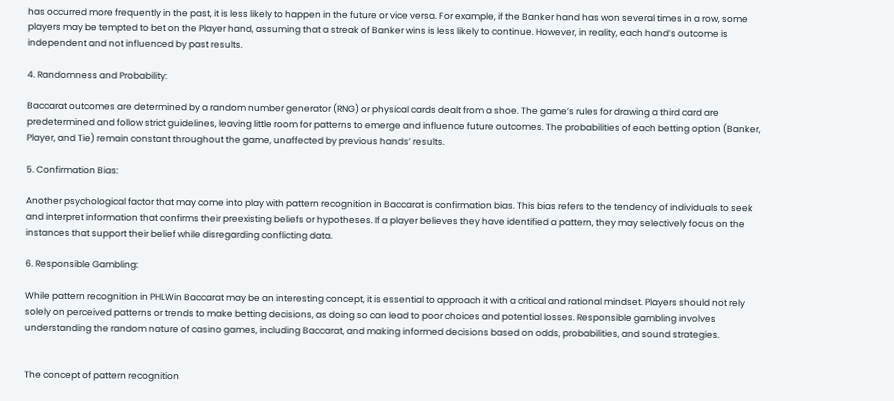has occurred more frequently in the past, it is less likely to happen in the future or vice versa. For example, if the Banker hand has won several times in a row, some players may be tempted to bet on the Player hand, assuming that a streak of Banker wins is less likely to continue. However, in reality, each hand’s outcome is independent and not influenced by past results.

4. Randomness and Probability:

Baccarat outcomes are determined by a random number generator (RNG) or physical cards dealt from a shoe. The game’s rules for drawing a third card are predetermined and follow strict guidelines, leaving little room for patterns to emerge and influence future outcomes. The probabilities of each betting option (Banker, Player, and Tie) remain constant throughout the game, unaffected by previous hands’ results.

5. Confirmation Bias:

Another psychological factor that may come into play with pattern recognition in Baccarat is confirmation bias. This bias refers to the tendency of individuals to seek and interpret information that confirms their preexisting beliefs or hypotheses. If a player believes they have identified a pattern, they may selectively focus on the instances that support their belief while disregarding conflicting data.

6. Responsible Gambling:

While pattern recognition in PHLWin Baccarat may be an interesting concept, it is essential to approach it with a critical and rational mindset. Players should not rely solely on perceived patterns or trends to make betting decisions, as doing so can lead to poor choices and potential losses. Responsible gambling involves understanding the random nature of casino games, including Baccarat, and making informed decisions based on odds, probabilities, and sound strategies.


The concept of pattern recognition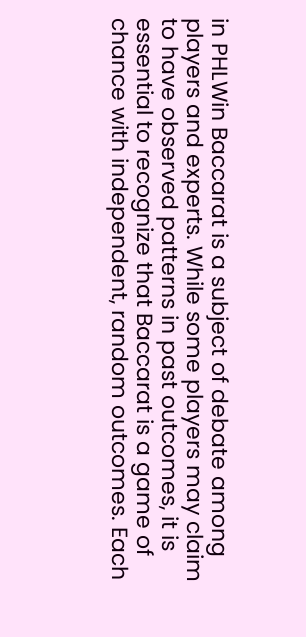in PHLWin Baccarat is a subject of debate among players and experts. While some players may claim to have observed patterns in past outcomes, it is essential to recognize that Baccarat is a game of chance with independent, random outcomes. Each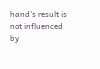hand’s result is not influenced by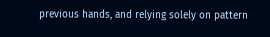previous hands, and relying solely on pattern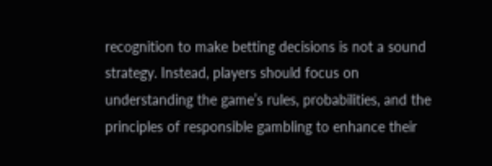recognition to make betting decisions is not a sound strategy. Instead, players should focus on understanding the game’s rules, probabilities, and the principles of responsible gambling to enhance their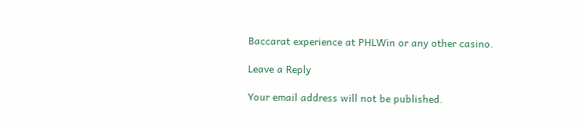Baccarat experience at PHLWin or any other casino.

Leave a Reply

Your email address will not be published.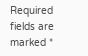Required fields are marked *